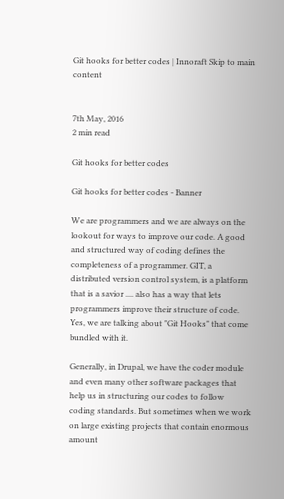Git hooks for better codes | Innoraft Skip to main content


7th May, 2016
2 min read

Git hooks for better codes

Git hooks for better codes - Banner

We are programmers and we are always on the lookout for ways to improve our code. A good and structured way of coding defines the completeness of a programmer. GIT, a distributed version control system, is a platform that is a savior .... also has a way that lets programmers improve their structure of code.
Yes, we are talking about "Git Hooks" that come bundled with it.

Generally, in Drupal, we have the coder module and even many other software packages that help us in structuring our codes to follow coding standards. But sometimes when we work on large existing projects that contain enormous amount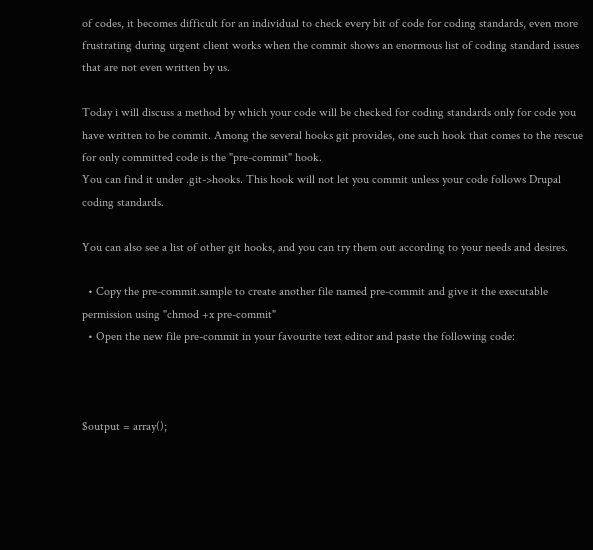of codes, it becomes difficult for an individual to check every bit of code for coding standards, even more frustrating during urgent client works when the commit shows an enormous list of coding standard issues that are not even written by us.

Today i will discuss a method by which your code will be checked for coding standards only for code you have written to be commit. Among the several hooks git provides, one such hook that comes to the rescue for only committed code is the "pre-commit" hook.
You can find it under .git->hooks. This hook will not let you commit unless your code follows Drupal coding standards.

You can also see a list of other git hooks, and you can try them out according to your needs and desires.

  • Copy the pre-commit.sample to create another file named pre-commit and give it the executable permission using "chmod +x pre-commit"
  • Open the new file pre-commit in your favourite text editor and paste the following code:



$output = array();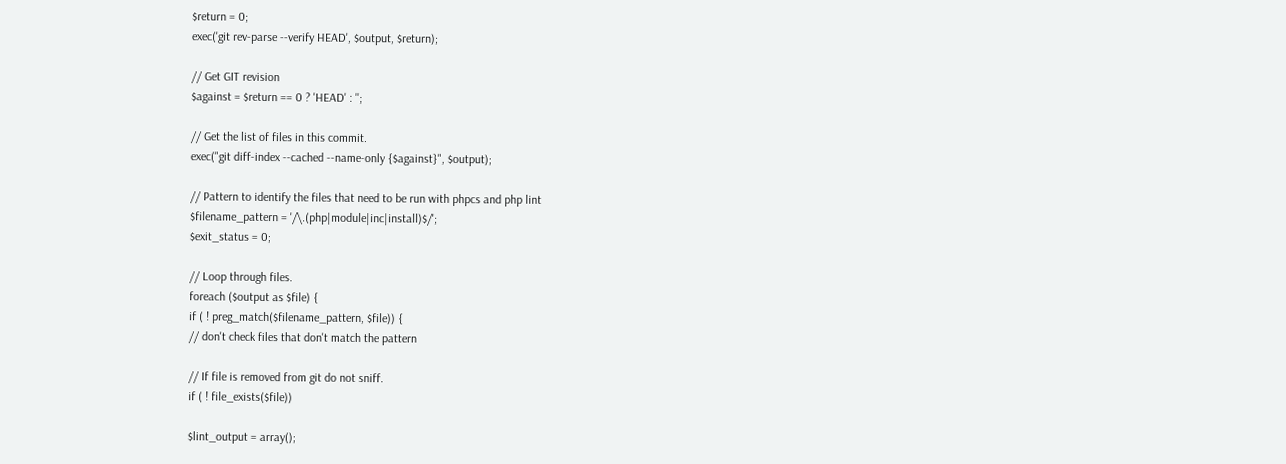$return = 0;
exec('git rev-parse --verify HEAD', $output, $return);

// Get GIT revision
$against = $return == 0 ? 'HEAD' : '';

// Get the list of files in this commit.
exec("git diff-index --cached --name-only {$against}", $output);

// Pattern to identify the files that need to be run with phpcs and php lint
$filename_pattern = '/\.(php|module|inc|install)$/';
$exit_status = 0;

// Loop through files.
foreach ($output as $file) {
if ( ! preg_match($filename_pattern, $file)) {
// don't check files that don't match the pattern

// If file is removed from git do not sniff.
if ( ! file_exists($file))

$lint_output = array();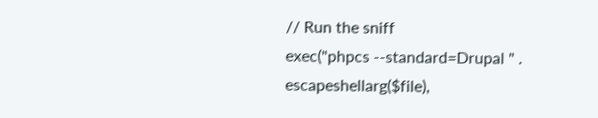// Run the sniff
exec("phpcs --standard=Drupal " . escapeshellarg($file),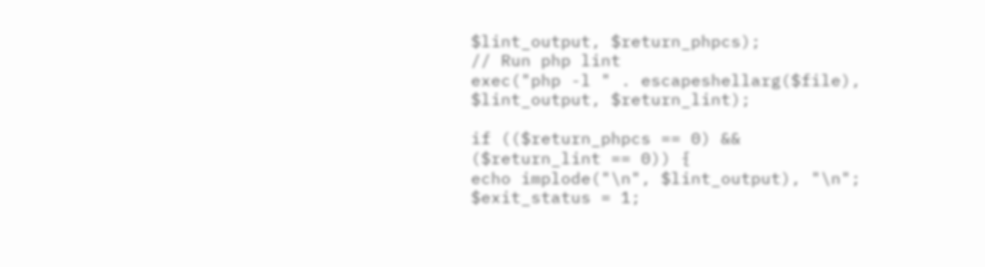$lint_output, $return_phpcs);
// Run php lint
exec("php -l " . escapeshellarg($file), $lint_output, $return_lint);

if (($return_phpcs == 0) && ($return_lint == 0)) {
echo implode("\n", $lint_output), "\n";
$exit_status = 1;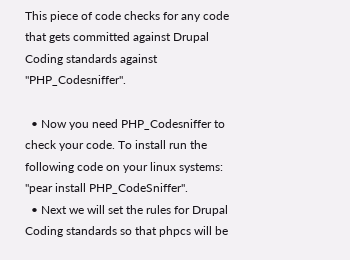This piece of code checks for any code that gets committed against Drupal Coding standards against "PHP_Codesniffer".

  • Now you need PHP_Codesniffer to check your code. To install run the following code on your linux systems: "pear install PHP_CodeSniffer".
  • Next we will set the rules for Drupal Coding standards so that phpcs will be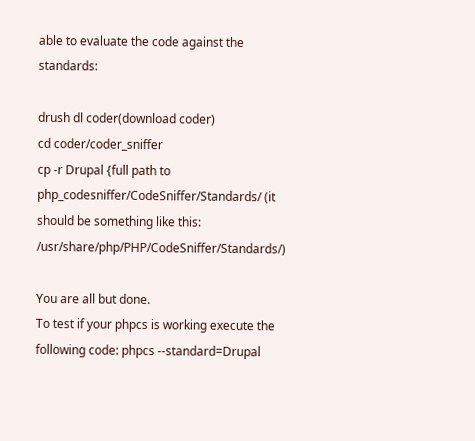able to evaluate the code against the standards:

drush dl coder(download coder)
cd coder/coder_sniffer
cp -r Drupal {full path to php_codesniffer/CodeSniffer/Standards/ (it should be something like this: /usr/share/php/PHP/CodeSniffer/Standards/)

You are all but done.
To test if your phpcs is working execute the following code: phpcs --standard=Drupal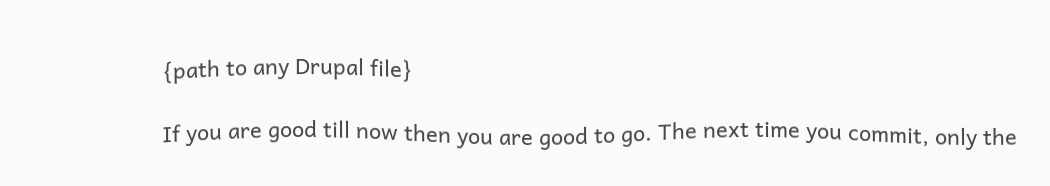{path to any Drupal file}

If you are good till now then you are good to go. The next time you commit, only the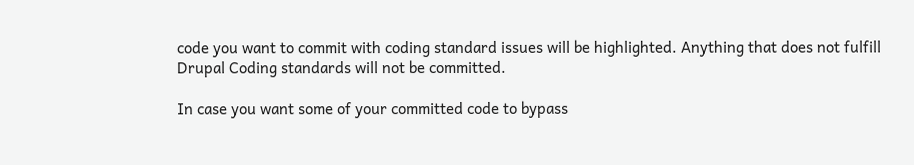code you want to commit with coding standard issues will be highlighted. Anything that does not fulfill Drupal Coding standards will not be committed.

In case you want some of your committed code to bypass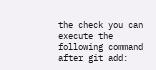the check you can execute the following command after git add: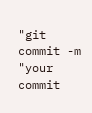"git commit -m "your commit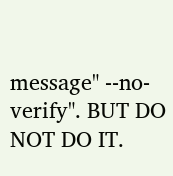message" --no-verify". BUT DO NOT DO IT.